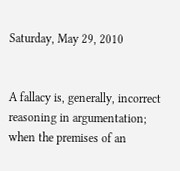Saturday, May 29, 2010


A fallacy is, generally, incorrect reasoning in argumentation; when the premises of an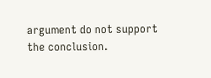argument do not support the conclusion.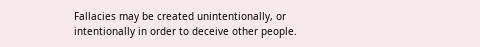Fallacies may be created unintentionally, or intentionally in order to deceive other people.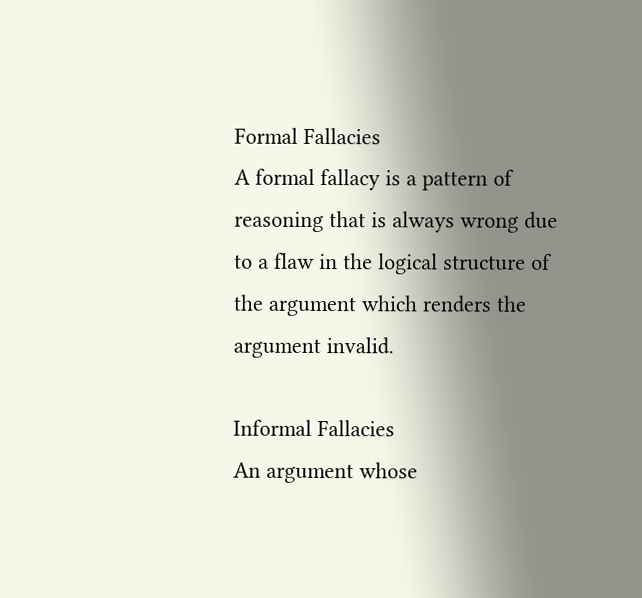Formal Fallacies
A formal fallacy is a pattern of reasoning that is always wrong due to a flaw in the logical structure of the argument which renders the argument invalid.

Informal Fallacies
An argument whose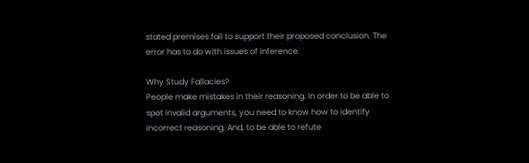stated premises fail to support their proposed conclusion. The error has to do with issues of inference.

Why Study Fallacies?
People make mistakes in their reasoning. In order to be able to spot invalid arguments, you need to know how to identify incorrect reasoning. And, to be able to refute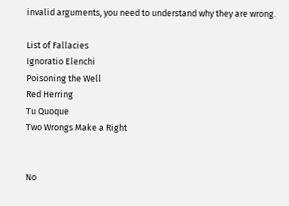invalid arguments, you need to understand why they are wrong.

List of Fallacies
Ignoratio Elenchi
Poisoning the Well
Red Herring
Tu Quoque
Two Wrongs Make a Right


No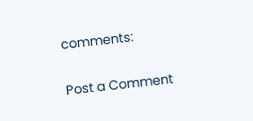comments:

Post a Comment